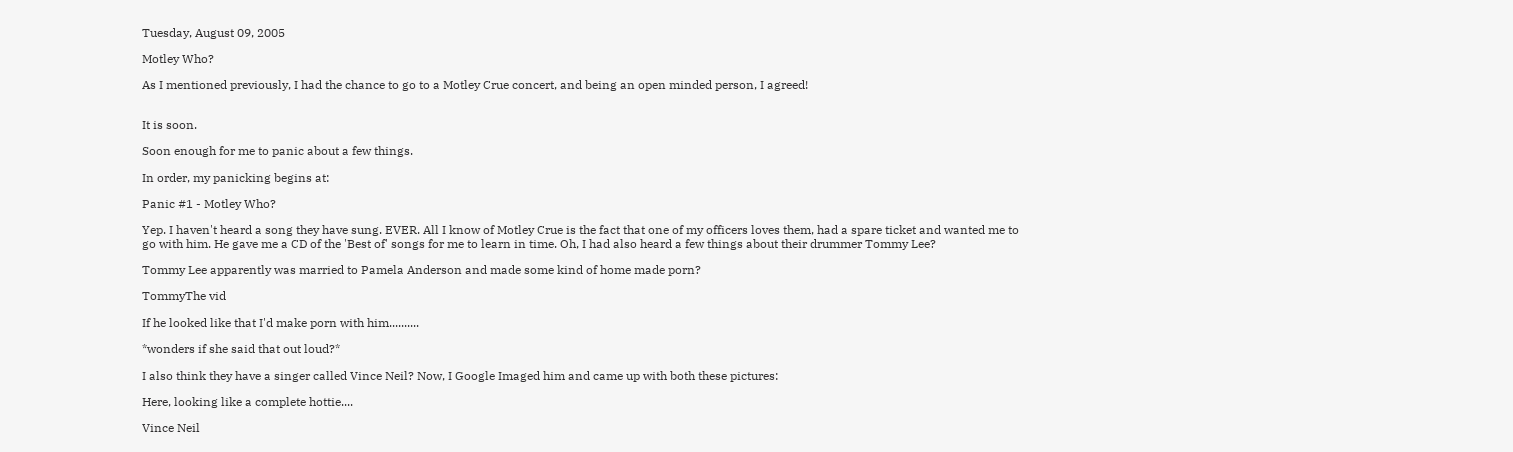Tuesday, August 09, 2005

Motley Who?

As I mentioned previously, I had the chance to go to a Motley Crue concert, and being an open minded person, I agreed!


It is soon.

Soon enough for me to panic about a few things.

In order, my panicking begins at:

Panic #1 - Motley Who?

Yep. I haven't heard a song they have sung. EVER. All I know of Motley Crue is the fact that one of my officers loves them, had a spare ticket and wanted me to go with him. He gave me a CD of the 'Best of' songs for me to learn in time. Oh, I had also heard a few things about their drummer Tommy Lee?

Tommy Lee apparently was married to Pamela Anderson and made some kind of home made porn?

TommyThe vid

If he looked like that I'd make porn with him..........

*wonders if she said that out loud?*

I also think they have a singer called Vince Neil? Now, I Google Imaged him and came up with both these pictures:

Here, looking like a complete hottie....

Vince Neil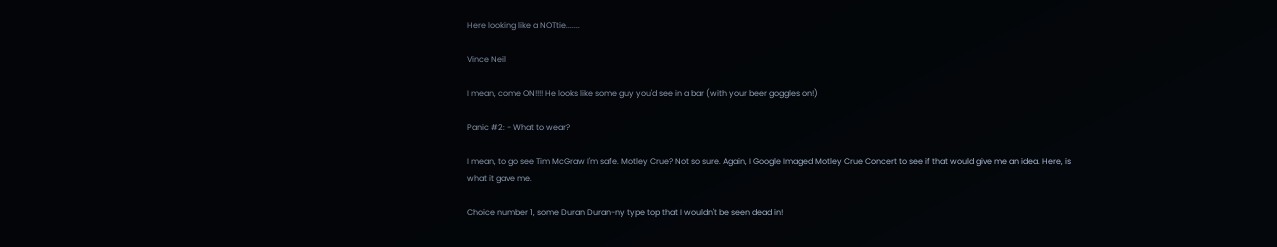Here looking like a NOTtie.......

Vince Neil

I mean, come ON!!!! He looks like some guy you'd see in a bar (with your beer goggles on!)

Panic #2: - What to wear?

I mean, to go see Tim McGraw I'm safe. Motley Crue? Not so sure. Again, I Google Imaged Motley Crue Concert to see if that would give me an idea. Here, is what it gave me.

Choice number 1, some Duran Duran-ny type top that I wouldn't be seen dead in!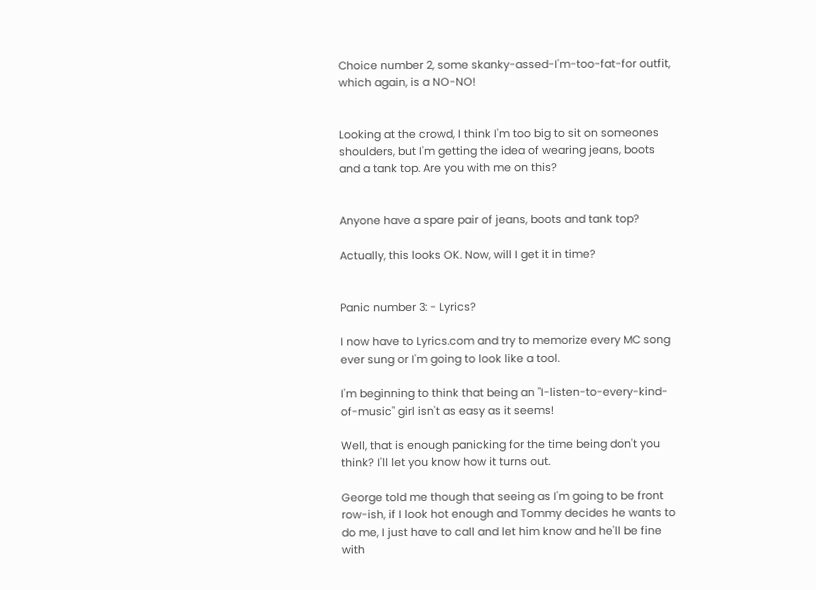Choice number 2, some skanky-assed-I'm-too-fat-for outfit, which again, is a NO-NO!


Looking at the crowd, I think I'm too big to sit on someones shoulders, but I'm getting the idea of wearing jeans, boots and a tank top. Are you with me on this?


Anyone have a spare pair of jeans, boots and tank top?

Actually, this looks OK. Now, will I get it in time?


Panic number 3: - Lyrics?

I now have to Lyrics.com and try to memorize every MC song ever sung or I'm going to look like a tool.

I'm beginning to think that being an "I-listen-to-every-kind-of-music" girl isn't as easy as it seems!

Well, that is enough panicking for the time being don't you think? I'll let you know how it turns out.

George told me though that seeing as I'm going to be front row-ish, if I look hot enough and Tommy decides he wants to do me, I just have to call and let him know and he'll be fine with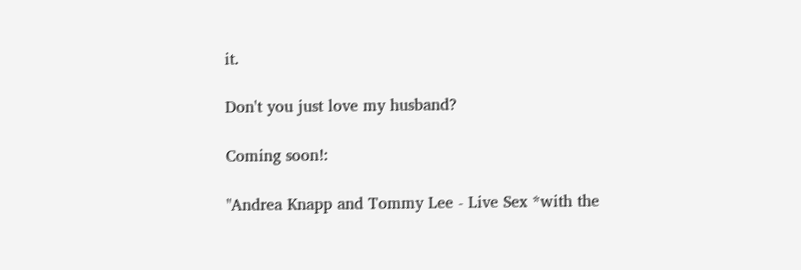it.

Don't you just love my husband?

Coming soon!:

"Andrea Knapp and Tommy Lee - Live Sex *with the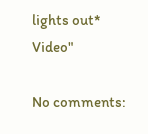lights out* Video"

No comments: